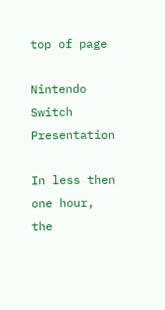top of page

Nintendo Switch Presentation

In less then one hour, the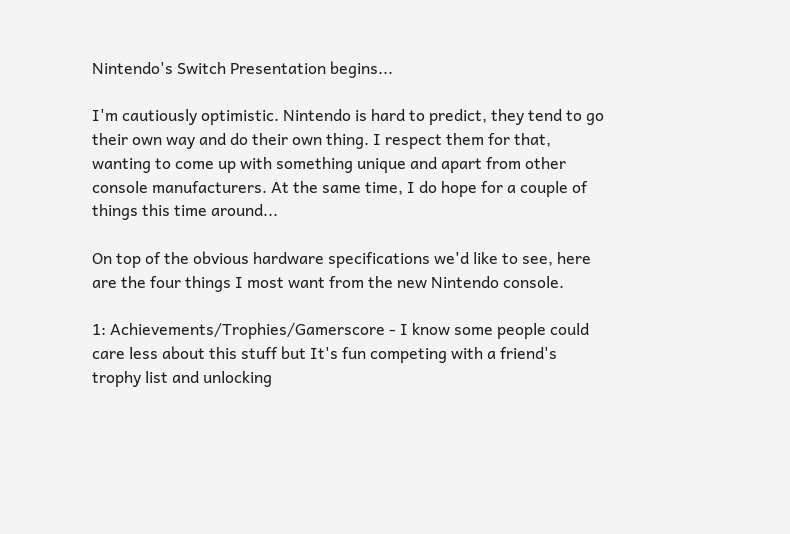Nintendo's Switch Presentation begins...

I'm cautiously optimistic. Nintendo is hard to predict, they tend to go their own way and do their own thing. I respect them for that, wanting to come up with something unique and apart from other console manufacturers. At the same time, I do hope for a couple of things this time around...

On top of the obvious hardware specifications we'd like to see, here are the four things I most want from the new Nintendo console.

1: Achievements/Trophies/Gamerscore - I know some people could care less about this stuff but It's fun competing with a friend's trophy list and unlocking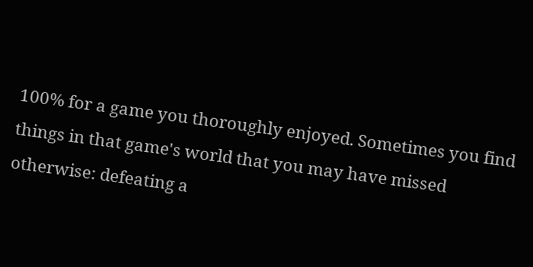100% for a game you thoroughly enjoyed. Sometimes you find things in that game's world that you may have missed otherwise: defeating a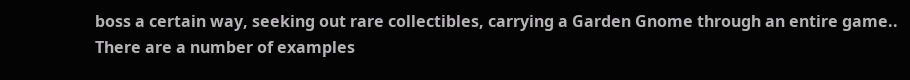boss a certain way, seeking out rare collectibles, carrying a Garden Gnome through an entire game.. There are a number of examples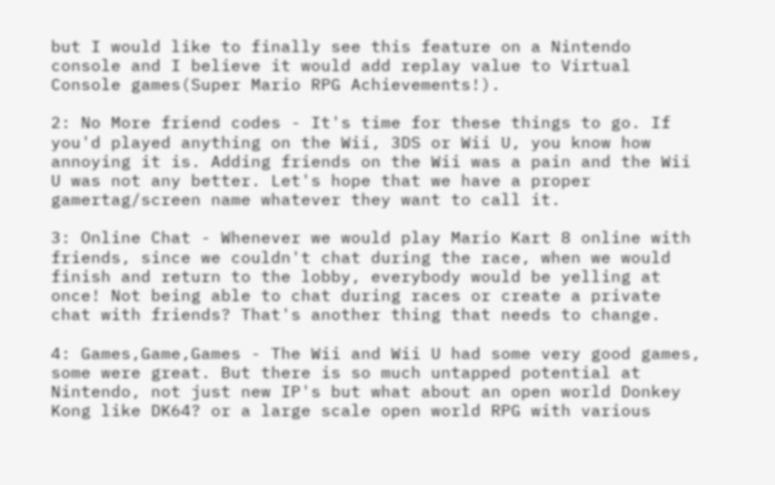but I would like to finally see this feature on a Nintendo console and I believe it would add replay value to Virtual Console games(Super Mario RPG Achievements!).

2: No More friend codes - It's time for these things to go. If you'd played anything on the Wii, 3DS or Wii U, you know how annoying it is. Adding friends on the Wii was a pain and the Wii U was not any better. Let's hope that we have a proper gamertag/screen name whatever they want to call it.

3: Online Chat - Whenever we would play Mario Kart 8 online with friends, since we couldn't chat during the race, when we would finish and return to the lobby, everybody would be yelling at once! Not being able to chat during races or create a private chat with friends? That's another thing that needs to change.

4: Games,Game,Games - The Wii and Wii U had some very good games, some were great. But there is so much untapped potential at Nintendo, not just new IP's but what about an open world Donkey Kong like DK64? or a large scale open world RPG with various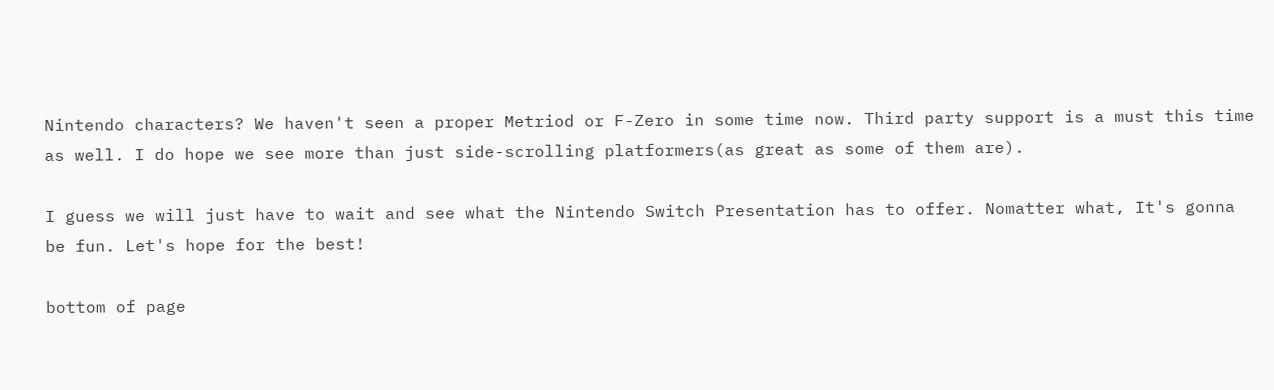Nintendo characters? We haven't seen a proper Metriod or F-Zero in some time now. Third party support is a must this time as well. I do hope we see more than just side-scrolling platformers(as great as some of them are).

I guess we will just have to wait and see what the Nintendo Switch Presentation has to offer. Nomatter what, It's gonna be fun. Let's hope for the best!

bottom of page